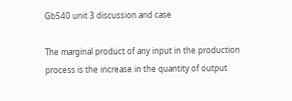Gb540 unit 3 discussion and case

The marginal product of any input in the production process is the increase in the quantity of output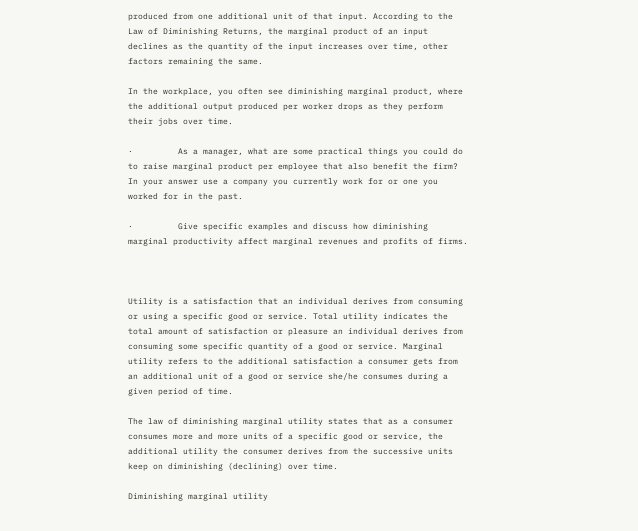produced from one additional unit of that input. According to the Law of Diminishing Returns, the marginal product of an input declines as the quantity of the input increases over time, other factors remaining the same.

In the workplace, you often see diminishing marginal product, where the additional output produced per worker drops as they perform their jobs over time.

·         As a manager, what are some practical things you could do to raise marginal product per employee that also benefit the firm?  In your answer use a company you currently work for or one you worked for in the past.

·         Give specific examples and discuss how diminishing marginal productivity affect marginal revenues and profits of firms.



Utility is a satisfaction that an individual derives from consuming or using a specific good or service. Total utility indicates the total amount of satisfaction or pleasure an individual derives from consuming some specific quantity of a good or service. Marginal utility refers to the additional satisfaction a consumer gets from an additional unit of a good or service she/he consumes during a given period of time.

The law of diminishing marginal utility states that as a consumer consumes more and more units of a specific good or service, the additional utility the consumer derives from the successive units keep on diminishing (declining) over time.

Diminishing marginal utility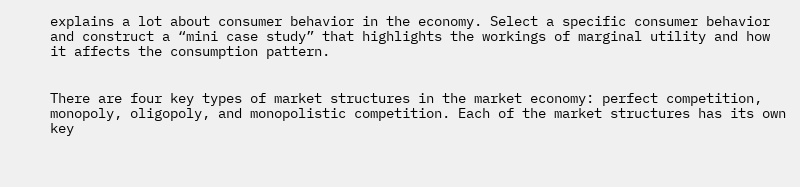explains a lot about consumer behavior in the economy. Select a specific consumer behavior and construct a “mini case study” that highlights the workings of marginal utility and how it affects the consumption pattern.


There are four key types of market structures in the market economy: perfect competition, monopoly, oligopoly, and monopolistic competition. Each of the market structures has its own key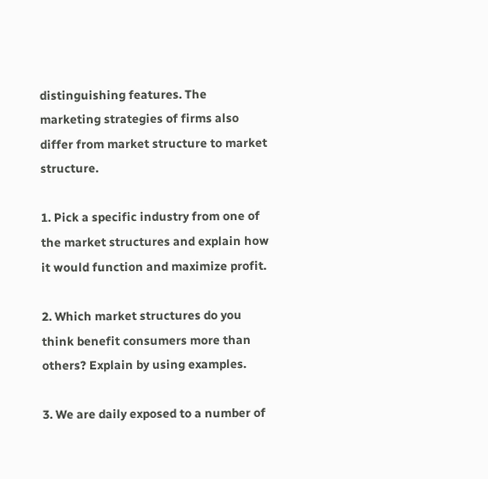distinguishing features. The marketing strategies of firms also differ from market structure to market structure.

1. Pick a specific industry from one of the market structures and explain how it would function and maximize profit.

2. Which market structures do you think benefit consumers more than others? Explain by using examples.

3. We are daily exposed to a number of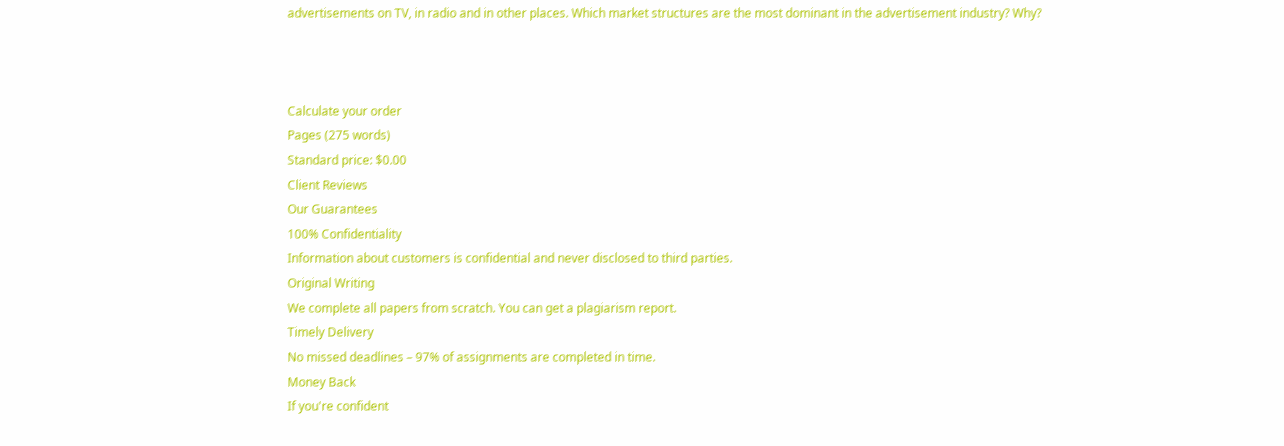advertisements on TV, in radio and in other places. Which market structures are the most dominant in the advertisement industry? Why?



Calculate your order
Pages (275 words)
Standard price: $0.00
Client Reviews
Our Guarantees
100% Confidentiality
Information about customers is confidential and never disclosed to third parties.
Original Writing
We complete all papers from scratch. You can get a plagiarism report.
Timely Delivery
No missed deadlines – 97% of assignments are completed in time.
Money Back
If you're confident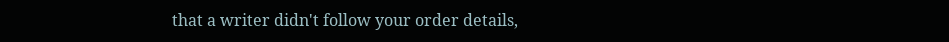that a writer didn't follow your order details,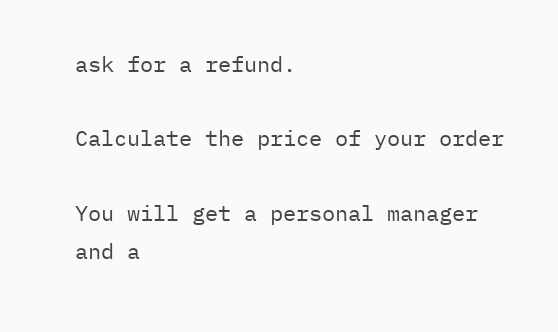ask for a refund.

Calculate the price of your order

You will get a personal manager and a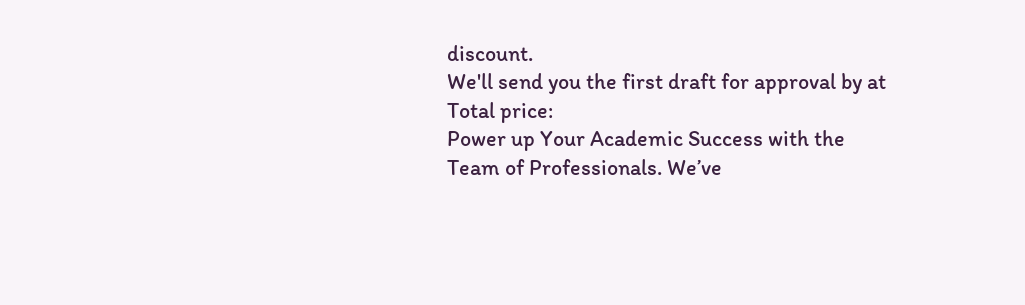discount.
We'll send you the first draft for approval by at
Total price:
Power up Your Academic Success with the
Team of Professionals. We’ve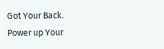Got Your Back.
Power up Your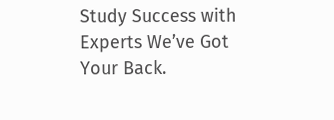Study Success with Experts We’ve Got Your Back.